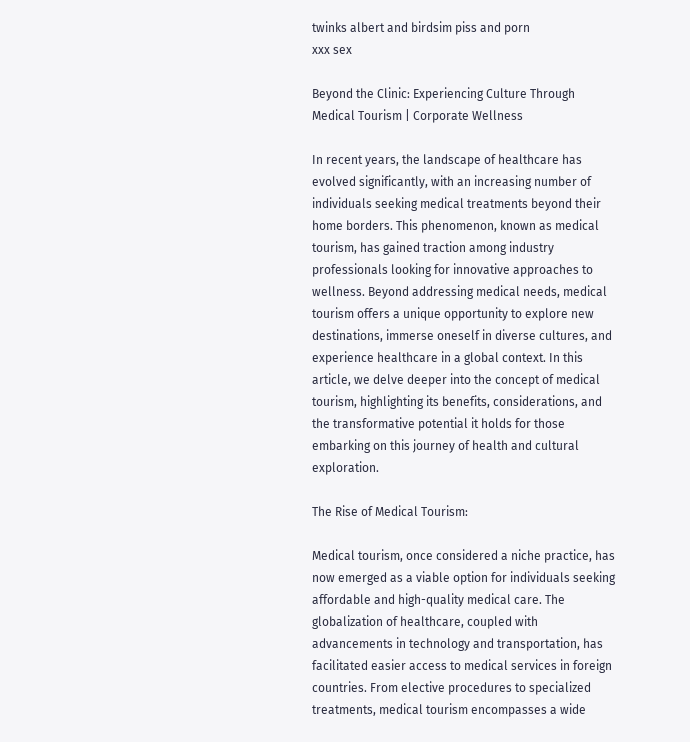twinks albert and birdsim piss and porn
xxx sex

Beyond the Clinic: Experiencing Culture Through Medical Tourism | Corporate Wellness

In recent years, the landscape of healthcare has evolved significantly, with an increasing number of individuals seeking medical treatments beyond their home borders. This phenomenon, known as medical tourism, has gained traction among industry professionals looking for innovative approaches to wellness. Beyond addressing medical needs, medical tourism offers a unique opportunity to explore new destinations, immerse oneself in diverse cultures, and experience healthcare in a global context. In this article, we delve deeper into the concept of medical tourism, highlighting its benefits, considerations, and the transformative potential it holds for those embarking on this journey of health and cultural exploration.

The Rise of Medical Tourism:

Medical tourism, once considered a niche practice, has now emerged as a viable option for individuals seeking affordable and high-quality medical care. The globalization of healthcare, coupled with advancements in technology and transportation, has facilitated easier access to medical services in foreign countries. From elective procedures to specialized treatments, medical tourism encompasses a wide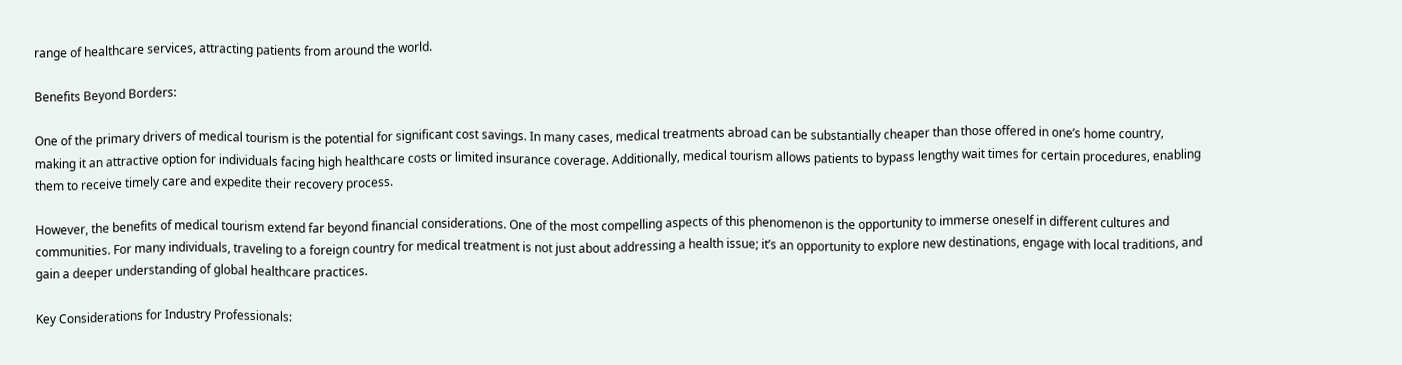range of healthcare services, attracting patients from around the world.

Benefits Beyond Borders:

One of the primary drivers of medical tourism is the potential for significant cost savings. In many cases, medical treatments abroad can be substantially cheaper than those offered in one’s home country, making it an attractive option for individuals facing high healthcare costs or limited insurance coverage. Additionally, medical tourism allows patients to bypass lengthy wait times for certain procedures, enabling them to receive timely care and expedite their recovery process.

However, the benefits of medical tourism extend far beyond financial considerations. One of the most compelling aspects of this phenomenon is the opportunity to immerse oneself in different cultures and communities. For many individuals, traveling to a foreign country for medical treatment is not just about addressing a health issue; it’s an opportunity to explore new destinations, engage with local traditions, and gain a deeper understanding of global healthcare practices.

Key Considerations for Industry Professionals: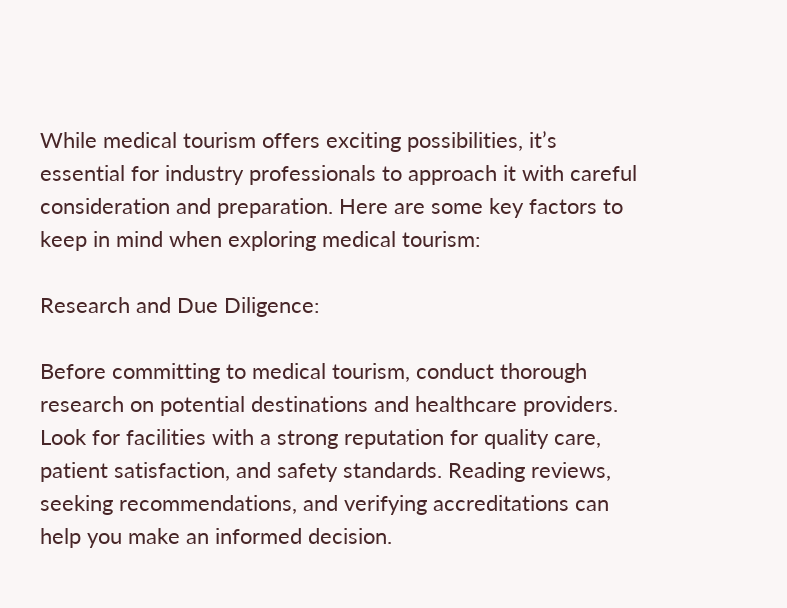While medical tourism offers exciting possibilities, it’s essential for industry professionals to approach it with careful consideration and preparation. Here are some key factors to keep in mind when exploring medical tourism:

Research and Due Diligence:

Before committing to medical tourism, conduct thorough research on potential destinations and healthcare providers. Look for facilities with a strong reputation for quality care, patient satisfaction, and safety standards. Reading reviews, seeking recommendations, and verifying accreditations can help you make an informed decision.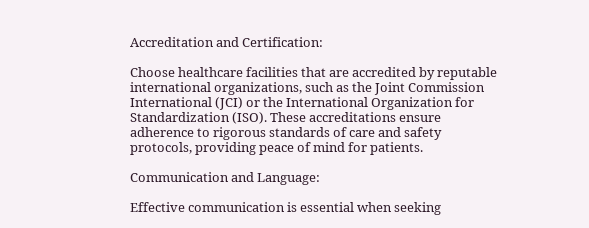Accreditation and Certification:

Choose healthcare facilities that are accredited by reputable international organizations, such as the Joint Commission International (JCI) or the International Organization for Standardization (ISO). These accreditations ensure adherence to rigorous standards of care and safety protocols, providing peace of mind for patients.

Communication and Language:

Effective communication is essential when seeking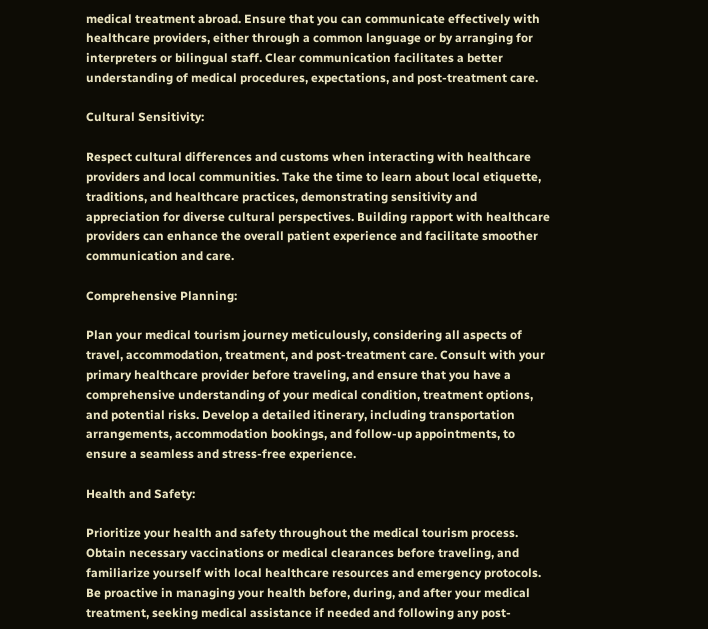medical treatment abroad. Ensure that you can communicate effectively with healthcare providers, either through a common language or by arranging for interpreters or bilingual staff. Clear communication facilitates a better understanding of medical procedures, expectations, and post-treatment care.

Cultural Sensitivity:

Respect cultural differences and customs when interacting with healthcare providers and local communities. Take the time to learn about local etiquette, traditions, and healthcare practices, demonstrating sensitivity and appreciation for diverse cultural perspectives. Building rapport with healthcare providers can enhance the overall patient experience and facilitate smoother communication and care.

Comprehensive Planning:

Plan your medical tourism journey meticulously, considering all aspects of travel, accommodation, treatment, and post-treatment care. Consult with your primary healthcare provider before traveling, and ensure that you have a comprehensive understanding of your medical condition, treatment options, and potential risks. Develop a detailed itinerary, including transportation arrangements, accommodation bookings, and follow-up appointments, to ensure a seamless and stress-free experience.

Health and Safety:

Prioritize your health and safety throughout the medical tourism process. Obtain necessary vaccinations or medical clearances before traveling, and familiarize yourself with local healthcare resources and emergency protocols. Be proactive in managing your health before, during, and after your medical treatment, seeking medical assistance if needed and following any post-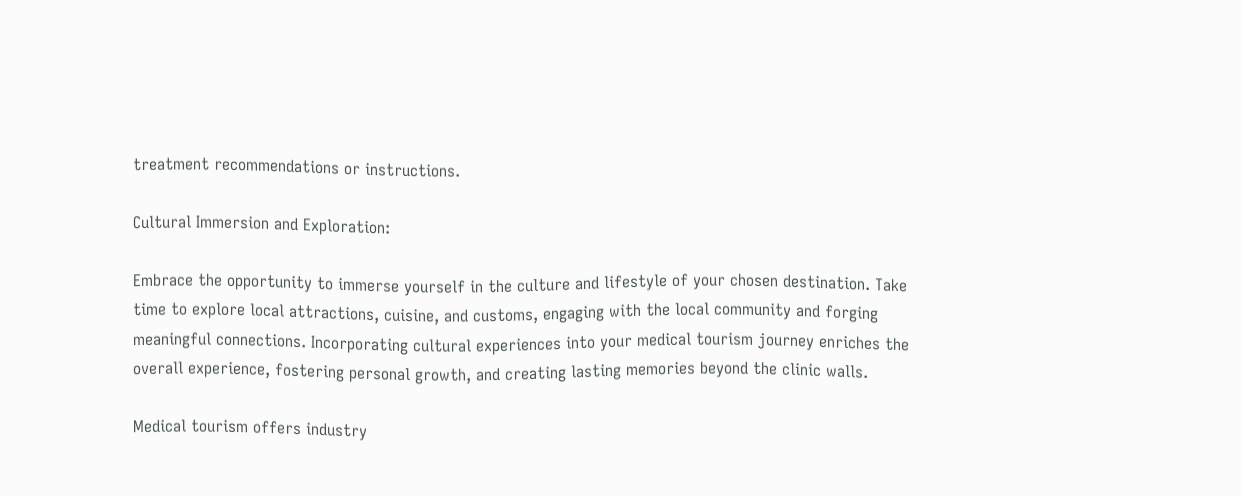treatment recommendations or instructions.

Cultural Immersion and Exploration:

Embrace the opportunity to immerse yourself in the culture and lifestyle of your chosen destination. Take time to explore local attractions, cuisine, and customs, engaging with the local community and forging meaningful connections. Incorporating cultural experiences into your medical tourism journey enriches the overall experience, fostering personal growth, and creating lasting memories beyond the clinic walls.

Medical tourism offers industry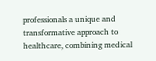professionals a unique and transformative approach to healthcare, combining medical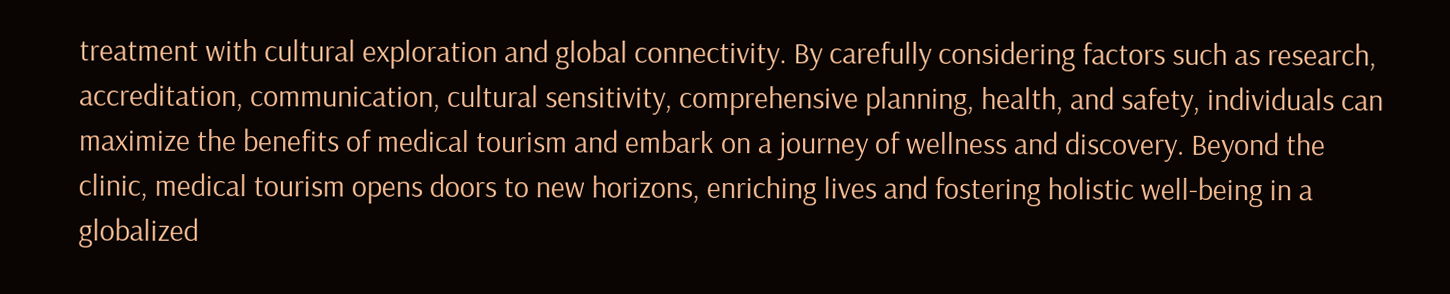treatment with cultural exploration and global connectivity. By carefully considering factors such as research, accreditation, communication, cultural sensitivity, comprehensive planning, health, and safety, individuals can maximize the benefits of medical tourism and embark on a journey of wellness and discovery. Beyond the clinic, medical tourism opens doors to new horizons, enriching lives and fostering holistic well-being in a globalized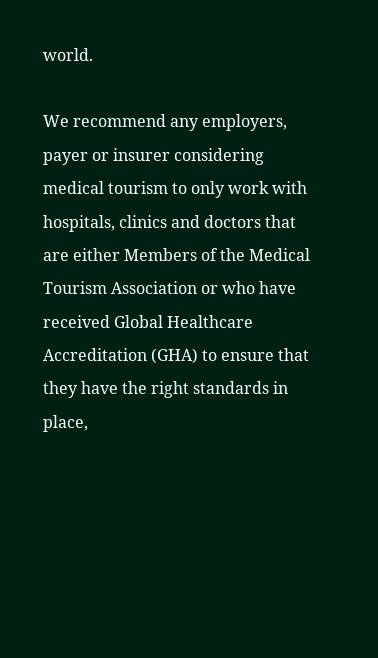world.

We recommend any employers, payer or insurer considering medical tourism to only work with hospitals, clinics and doctors that are either Members of the Medical Tourism Association or who have received Global Healthcare Accreditation (GHA) to ensure that they have the right standards in place,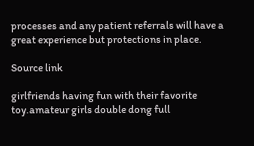processes and any patient referrals will have a great experience but protections in place.

Source link

girlfriends having fun with their favorite toy.amateur girls double dong full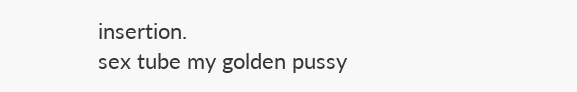insertion.
sex tube my golden pussy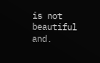is not beautiful and.